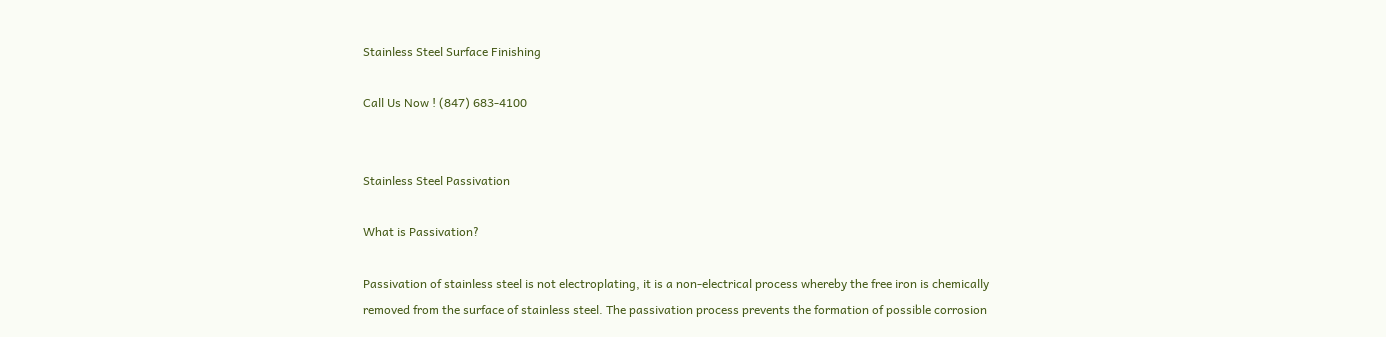Stainless Steel Surface Finishing

Call Us Now ! (847) 683-4100


Stainless Steel Passivation

What is Passivation?

Passivation of stainless steel is not electroplating, it is a non-electrical process whereby the free iron is chemically removed from the surface of stainless steel. The passivation process prevents the formation of possible corrosion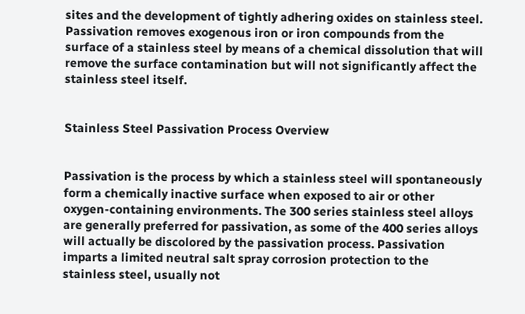sites and the development of tightly adhering oxides on stainless steel. Passivation removes exogenous iron or iron compounds from the surface of a stainless steel by means of a chemical dissolution that will remove the surface contamination but will not significantly affect the stainless steel itself.


Stainless Steel Passivation Process Overview


Passivation is the process by which a stainless steel will spontaneously form a chemically inactive surface when exposed to air or other oxygen-containing environments. The 300 series stainless steel alloys are generally preferred for passivation, as some of the 400 series alloys will actually be discolored by the passivation process. Passivation imparts a limited neutral salt spray corrosion protection to the stainless steel, usually not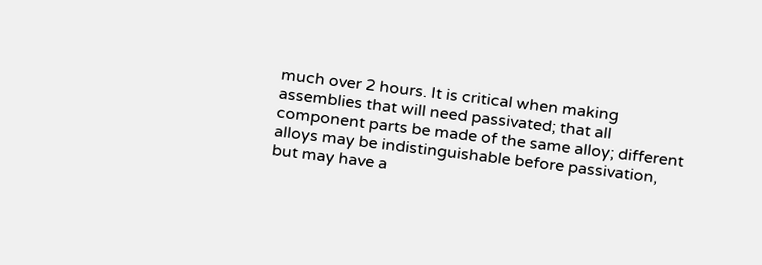much over 2 hours. It is critical when making assemblies that will need passivated; that all component parts be made of the same alloy; different alloys may be indistinguishable before passivation, but may have a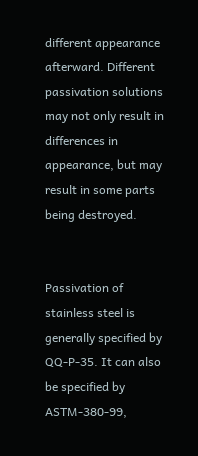different appearance afterward. Different passivation solutions may not only result in differences in appearance, but may result in some parts being destroyed.


Passivation of stainless steel is generally specified by QQ-P-35. It can also be specified by ASTM-380-99,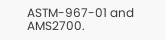ASTM-967-01 and AMS2700.